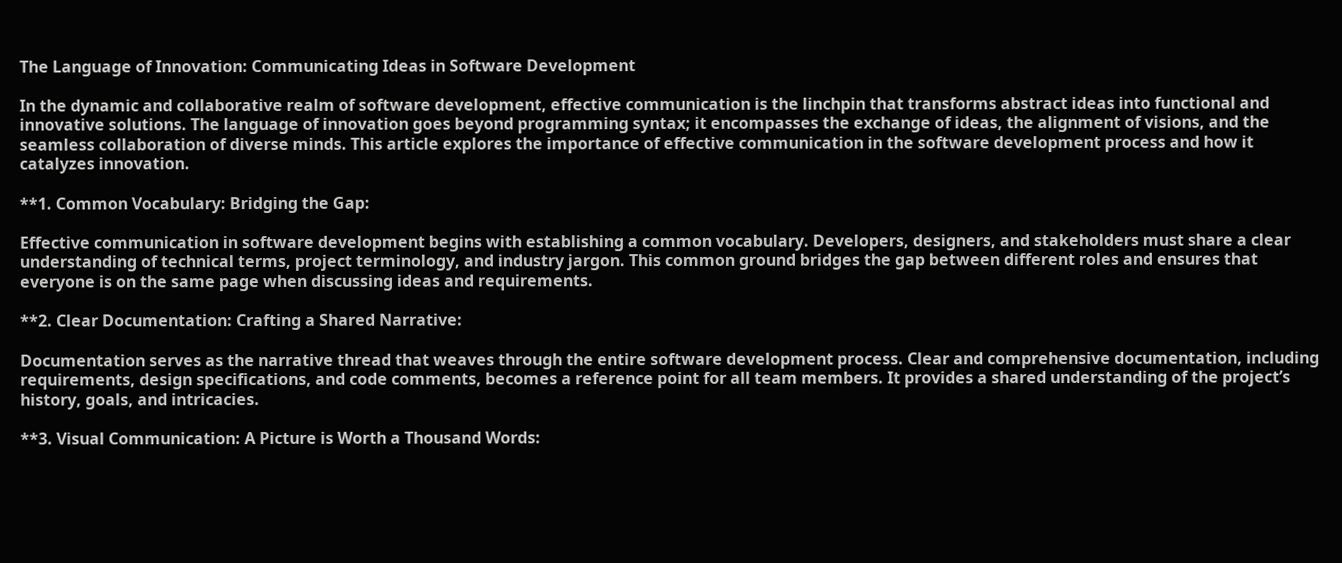The Language of Innovation: Communicating Ideas in Software Development

In the dynamic and collaborative realm of software development, effective communication is the linchpin that transforms abstract ideas into functional and innovative solutions. The language of innovation goes beyond programming syntax; it encompasses the exchange of ideas, the alignment of visions, and the seamless collaboration of diverse minds. This article explores the importance of effective communication in the software development process and how it catalyzes innovation.

**1. Common Vocabulary: Bridging the Gap:

Effective communication in software development begins with establishing a common vocabulary. Developers, designers, and stakeholders must share a clear understanding of technical terms, project terminology, and industry jargon. This common ground bridges the gap between different roles and ensures that everyone is on the same page when discussing ideas and requirements.

**2. Clear Documentation: Crafting a Shared Narrative:

Documentation serves as the narrative thread that weaves through the entire software development process. Clear and comprehensive documentation, including requirements, design specifications, and code comments, becomes a reference point for all team members. It provides a shared understanding of the project’s history, goals, and intricacies.

**3. Visual Communication: A Picture is Worth a Thousand Words: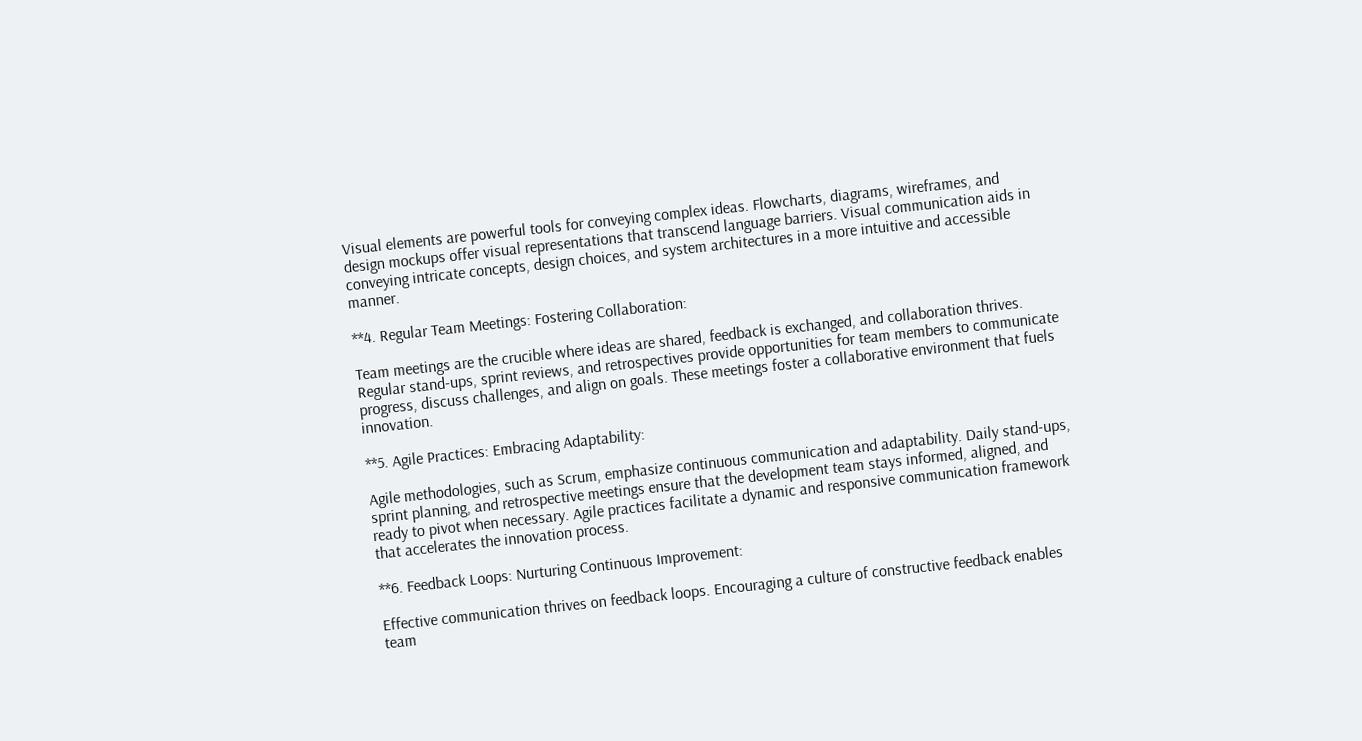Visual elements are powerful tools for conveying complex ideas. Flowcharts, diagrams, wireframes, and design mockups offer visual representations that transcend language barriers. Visual communication aids in conveying intricate concepts, design choices, and system architectures in a more intuitive and accessible manner.

**4. Regular Team Meetings: Fostering Collaboration:

Team meetings are the crucible where ideas are shared, feedback is exchanged, and collaboration thrives. Regular stand-ups, sprint reviews, and retrospectives provide opportunities for team members to communicate progress, discuss challenges, and align on goals. These meetings foster a collaborative environment that fuels innovation.

**5. Agile Practices: Embracing Adaptability:

Agile methodologies, such as Scrum, emphasize continuous communication and adaptability. Daily stand-ups, sprint planning, and retrospective meetings ensure that the development team stays informed, aligned, and ready to pivot when necessary. Agile practices facilitate a dynamic and responsive communication framework that accelerates the innovation process.

**6. Feedback Loops: Nurturing Continuous Improvement:

Effective communication thrives on feedback loops. Encouraging a culture of constructive feedback enables team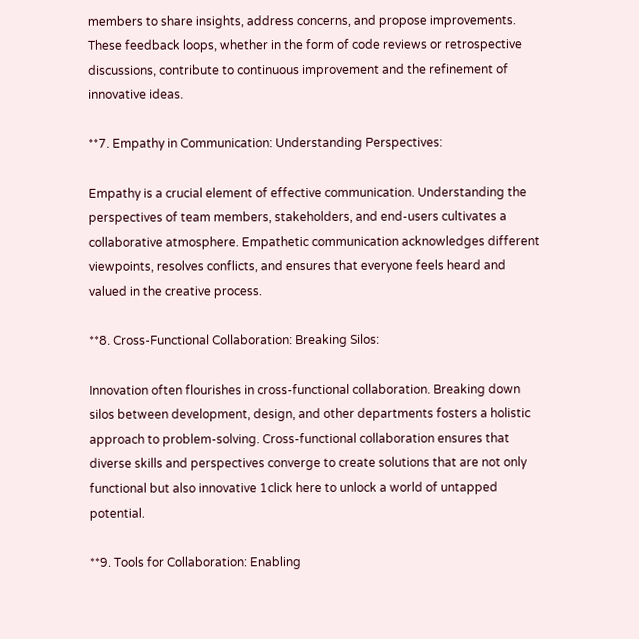members to share insights, address concerns, and propose improvements. These feedback loops, whether in the form of code reviews or retrospective discussions, contribute to continuous improvement and the refinement of innovative ideas.

**7. Empathy in Communication: Understanding Perspectives:

Empathy is a crucial element of effective communication. Understanding the perspectives of team members, stakeholders, and end-users cultivates a collaborative atmosphere. Empathetic communication acknowledges different viewpoints, resolves conflicts, and ensures that everyone feels heard and valued in the creative process.

**8. Cross-Functional Collaboration: Breaking Silos:

Innovation often flourishes in cross-functional collaboration. Breaking down silos between development, design, and other departments fosters a holistic approach to problem-solving. Cross-functional collaboration ensures that diverse skills and perspectives converge to create solutions that are not only functional but also innovative 1click here to unlock a world of untapped potential.

**9. Tools for Collaboration: Enabling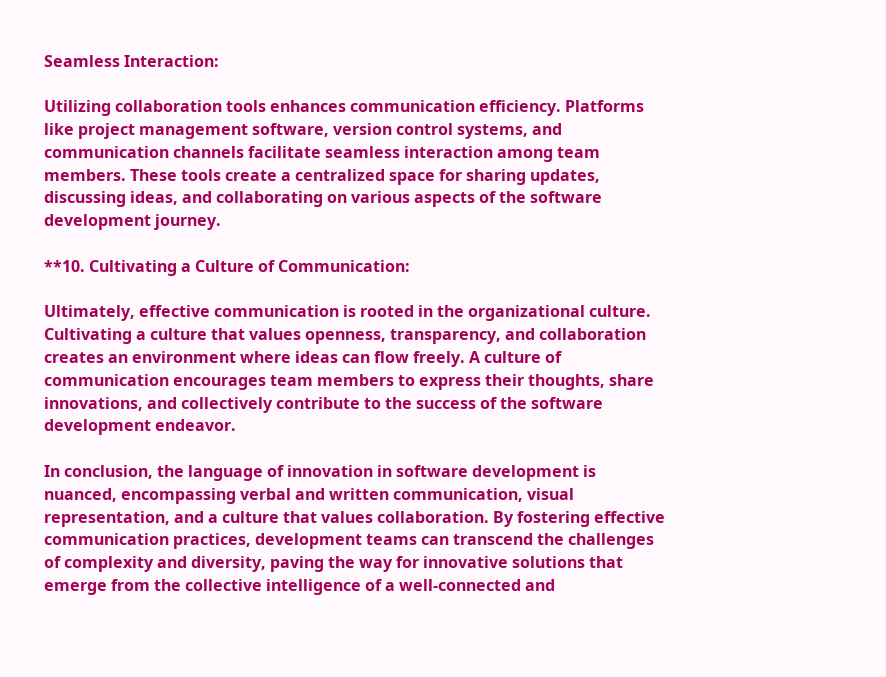Seamless Interaction:

Utilizing collaboration tools enhances communication efficiency. Platforms like project management software, version control systems, and communication channels facilitate seamless interaction among team members. These tools create a centralized space for sharing updates, discussing ideas, and collaborating on various aspects of the software development journey.

**10. Cultivating a Culture of Communication:

Ultimately, effective communication is rooted in the organizational culture. Cultivating a culture that values openness, transparency, and collaboration creates an environment where ideas can flow freely. A culture of communication encourages team members to express their thoughts, share innovations, and collectively contribute to the success of the software development endeavor.

In conclusion, the language of innovation in software development is nuanced, encompassing verbal and written communication, visual representation, and a culture that values collaboration. By fostering effective communication practices, development teams can transcend the challenges of complexity and diversity, paving the way for innovative solutions that emerge from the collective intelligence of a well-connected and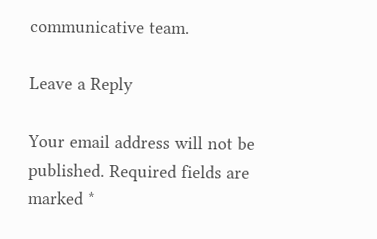communicative team.

Leave a Reply

Your email address will not be published. Required fields are marked *